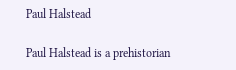Paul Halstead

Paul Halstead is a prehistorian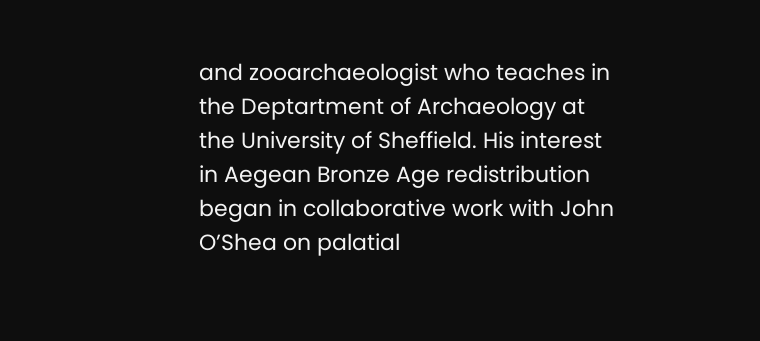and zooarchaeologist who teaches in the Deptartment of Archaeology at the University of Sheffield. His interest in Aegean Bronze Age redistribution began in collaborative work with John O’Shea on palatial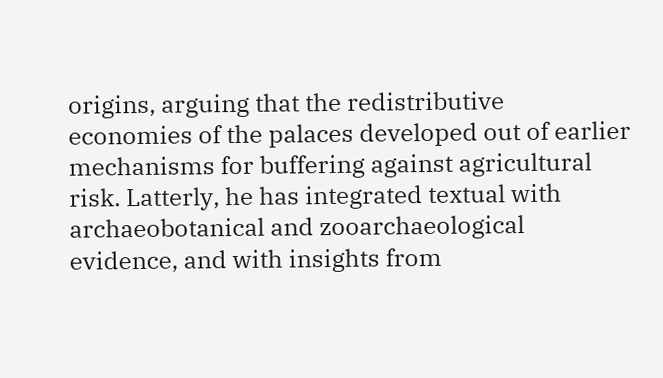origins, arguing that the redistributive economies of the palaces developed out of earlier mechanisms for buffering against agricultural risk. Latterly, he has integrated textual with archaeobotanical and zooarchaeological evidence, and with insights from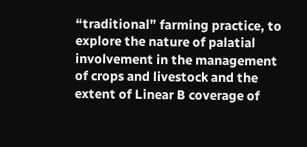“traditional” farming practice, to explore the nature of palatial involvement in the management of crops and livestock and the extent of Linear B coverage of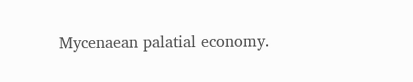Mycenaean palatial economy.